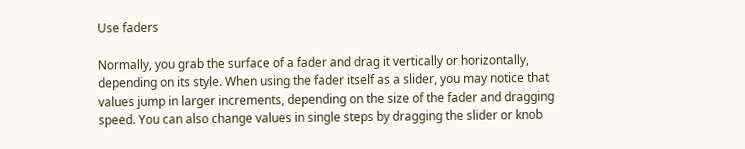Use faders

Normally, you grab the surface of a fader and drag it vertically or horizontally, depending on its style. When using the fader itself as a slider, you may notice that values jump in larger increments, depending on the size of the fader and dragging speed. You can also change values in single steps by dragging the slider or knob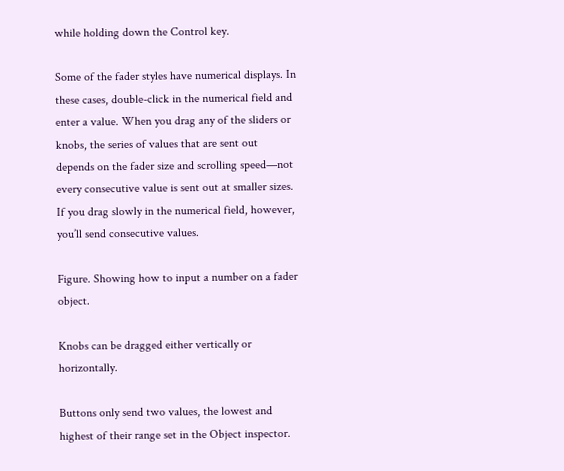while holding down the Control key.

Some of the fader styles have numerical displays. In these cases, double-click in the numerical field and enter a value. When you drag any of the sliders or knobs, the series of values that are sent out depends on the fader size and scrolling speed—not every consecutive value is sent out at smaller sizes. If you drag slowly in the numerical field, however, you’ll send consecutive values.

Figure. Showing how to input a number on a fader object.

Knobs can be dragged either vertically or horizontally.

Buttons only send two values, the lowest and highest of their range set in the Object inspector.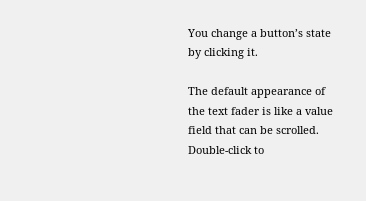You change a button’s state by clicking it.

The default appearance of the text fader is like a value field that can be scrolled. Double-click to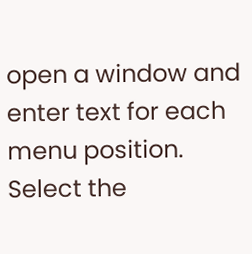open a window and enter text for each menu position. Select the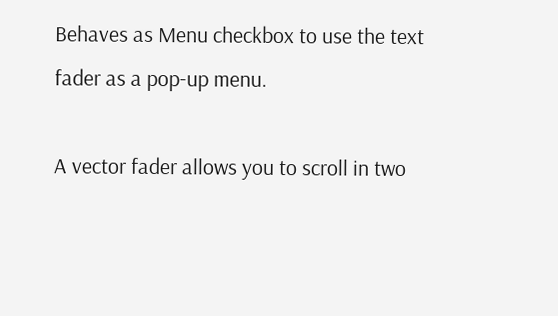Behaves as Menu checkbox to use the text fader as a pop-up menu.

A vector fader allows you to scroll in two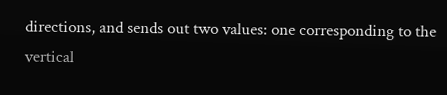directions, and sends out two values: one corresponding to the vertical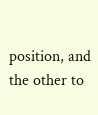position, and the other to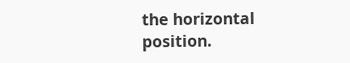the horizontal position.